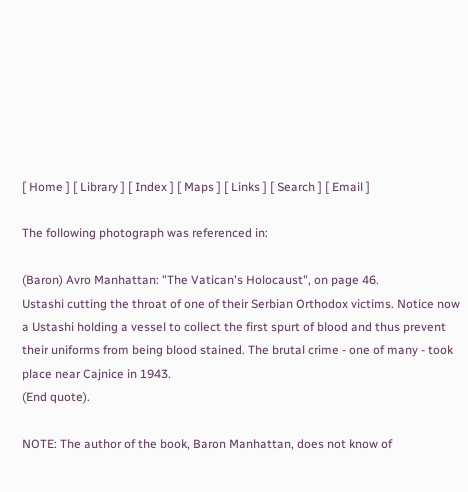[ Home ] [ Library ] [ Index ] [ Maps ] [ Links ] [ Search ] [ Email ]

The following photograph was referenced in:

(Baron) Avro Manhattan: "The Vatican's Holocaust", on page 46.
Ustashi cutting the throat of one of their Serbian Orthodox victims. Notice now a Ustashi holding a vessel to collect the first spurt of blood and thus prevent their uniforms from being blood stained. The brutal crime - one of many - took place near Cajnice in 1943.
(End quote).

NOTE: The author of the book, Baron Manhattan, does not know of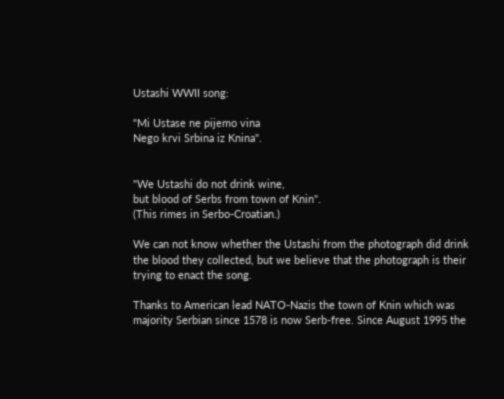Ustashi WWII song:

"Mi Ustase ne pijemo vina
Nego krvi Srbina iz Knina".


"We Ustashi do not drink wine,
but blood of Serbs from town of Knin".
(This rimes in Serbo-Croatian.)

We can not know whether the Ustashi from the photograph did drink the blood they collected, but we believe that the photograph is their trying to enact the song.

Thanks to American lead NATO-Nazis the town of Knin which was majority Serbian since 1578 is now Serb-free. Since August 1995 the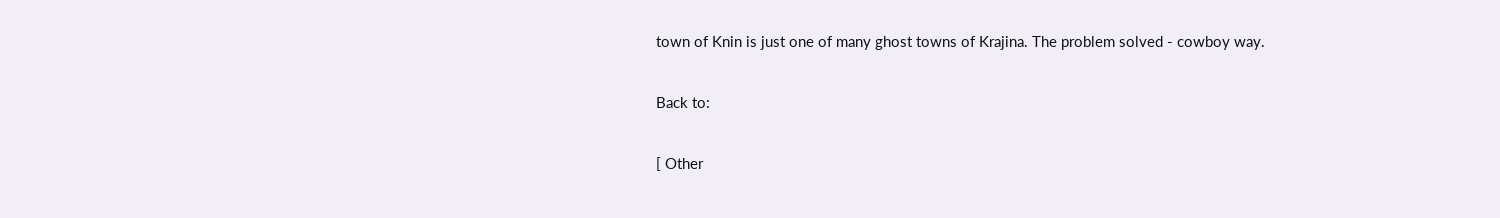town of Knin is just one of many ghost towns of Krajina. The problem solved - cowboy way.

Back to:

[ Other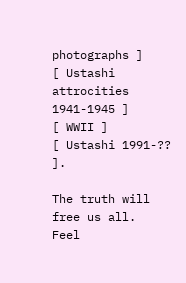photographs ]
[ Ustashi attrocities 1941-1945 ]
[ WWII ]
[ Ustashi 1991-?? ].

The truth will free us all.
Feel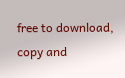free to download, copy and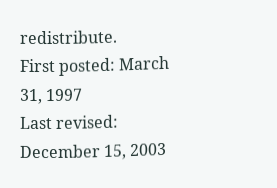redistribute.
First posted: March 31, 1997
Last revised: December 15, 2003